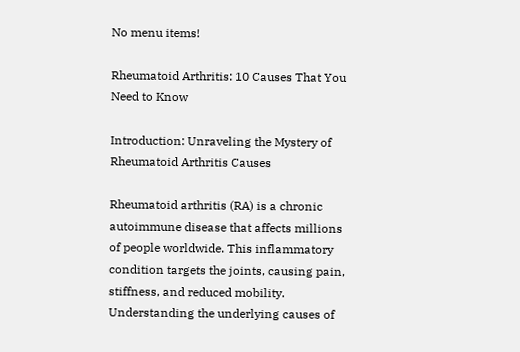No menu items!

Rheumatoid Arthritis: 10 Causes That You Need to Know

Introduction: Unraveling the Mystery of Rheumatoid Arthritis Causes

Rheumatoid arthritis (RA) is a chronic autoimmune disease that affects millions of people worldwide. This inflammatory condition targets the joints, causing pain, stiffness, and reduced mobility. Understanding the underlying causes of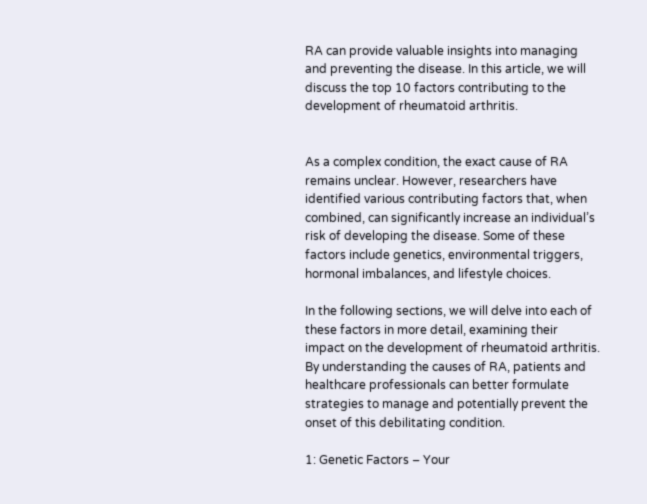RA can provide valuable insights into managing and preventing the disease. In this article, we will discuss the top 10 factors contributing to the development of rheumatoid arthritis.


As a complex condition, the exact cause of RA remains unclear. However, researchers have identified various contributing factors that, when combined, can significantly increase an individual’s risk of developing the disease. Some of these factors include genetics, environmental triggers, hormonal imbalances, and lifestyle choices.

In the following sections, we will delve into each of these factors in more detail, examining their impact on the development of rheumatoid arthritis. By understanding the causes of RA, patients and healthcare professionals can better formulate strategies to manage and potentially prevent the onset of this debilitating condition.

1: Genetic Factors – Your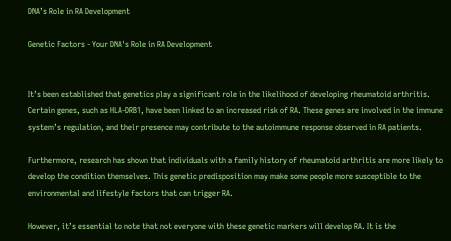DNA’s Role in RA Development

Genetic Factors - Your DNA's Role in RA Development


It’s been established that genetics play a significant role in the likelihood of developing rheumatoid arthritis. Certain genes, such as HLA-DRB1, have been linked to an increased risk of RA. These genes are involved in the immune system’s regulation, and their presence may contribute to the autoimmune response observed in RA patients.

Furthermore, research has shown that individuals with a family history of rheumatoid arthritis are more likely to develop the condition themselves. This genetic predisposition may make some people more susceptible to the environmental and lifestyle factors that can trigger RA.

However, it’s essential to note that not everyone with these genetic markers will develop RA. It is the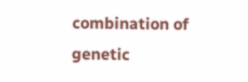combination of genetic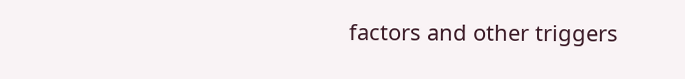factors and other triggers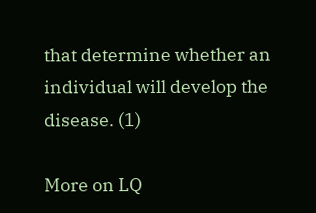that determine whether an individual will develop the disease. (1)

More on LQ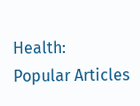Health:
Popular Articles